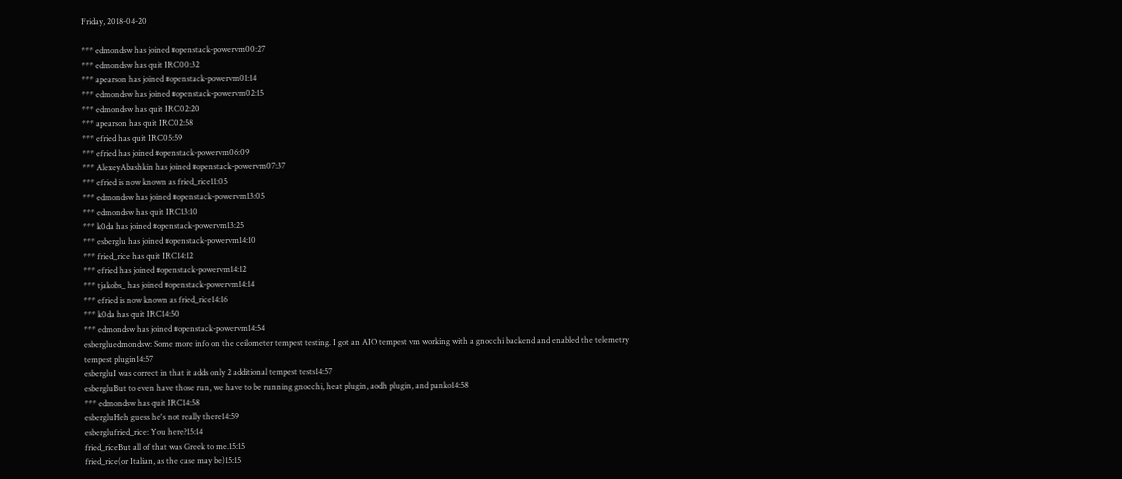Friday, 2018-04-20

*** edmondsw has joined #openstack-powervm00:27
*** edmondsw has quit IRC00:32
*** apearson has joined #openstack-powervm01:14
*** edmondsw has joined #openstack-powervm02:15
*** edmondsw has quit IRC02:20
*** apearson has quit IRC02:58
*** efried has quit IRC05:59
*** efried has joined #openstack-powervm06:09
*** AlexeyAbashkin has joined #openstack-powervm07:37
*** efried is now known as fried_rice11:05
*** edmondsw has joined #openstack-powervm13:05
*** edmondsw has quit IRC13:10
*** k0da has joined #openstack-powervm13:25
*** esberglu has joined #openstack-powervm14:10
*** fried_rice has quit IRC14:12
*** efried has joined #openstack-powervm14:12
*** tjakobs_ has joined #openstack-powervm14:14
*** efried is now known as fried_rice14:16
*** k0da has quit IRC14:50
*** edmondsw has joined #openstack-powervm14:54
esbergluedmondsw: Some more info on the ceilometer tempest testing. I got an AIO tempest vm working with a gnocchi backend and enabled the telemetry tempest plugin14:57
esbergluI was correct in that it adds only 2 additional tempest tests14:57
esbergluBut to even have those run, we have to be running gnocchi, heat plugin, aodh plugin, and panko14:58
*** edmondsw has quit IRC14:58
esbergluHeh guess he's not really there14:59
esberglufried_rice: You here?15:14
fried_riceBut all of that was Greek to me.15:15
fried_rice(or Italian, as the case may be)15:15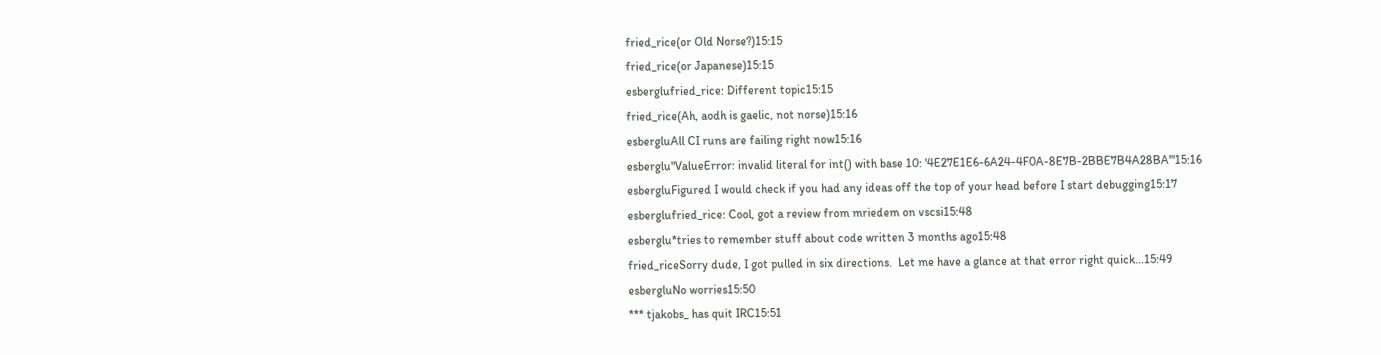fried_rice(or Old Norse?)15:15
fried_rice(or Japanese)15:15
esberglufried_rice: Different topic15:15
fried_rice(Ah, aodh is gaelic, not norse)15:16
esbergluAll CI runs are failing right now15:16
esberglu"ValueError: invalid literal for int() with base 10: '4E27E1E6-6A24-4F0A-8E7B-2BBE7B4A28BA'"15:16
esbergluFigured I would check if you had any ideas off the top of your head before I start debugging15:17
esberglufried_rice: Cool, got a review from mriedem on vscsi15:48
esberglu*tries to remember stuff about code written 3 months ago15:48
fried_riceSorry dude, I got pulled in six directions.  Let me have a glance at that error right quick...15:49
esbergluNo worries15:50
*** tjakobs_ has quit IRC15:51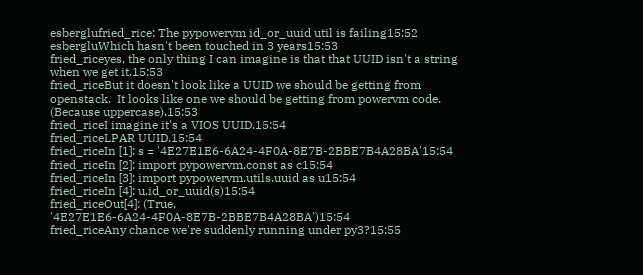esberglufried_rice: The pypowervm id_or_uuid util is failing15:52
esbergluWhich hasn't been touched in 3 years15:53
fried_riceyes, the only thing I can imagine is that that UUID isn't a string when we get it.15:53
fried_riceBut it doesn't look like a UUID we should be getting from openstack.  It looks like one we should be getting from powervm code.  (Because uppercase).15:53
fried_riceI imagine it's a VIOS UUID.15:54
fried_riceLPAR UUID.15:54
fried_riceIn [1]: s = '4E27E1E6-6A24-4F0A-8E7B-2BBE7B4A28BA'15:54
fried_riceIn [2]: import pypowervm.const as c15:54
fried_riceIn [3]: import pypowervm.utils.uuid as u15:54
fried_riceIn [4]: u.id_or_uuid(s)15:54
fried_riceOut[4]: (True, '4E27E1E6-6A24-4F0A-8E7B-2BBE7B4A28BA')15:54
fried_riceAny chance we're suddenly running under py3?15:55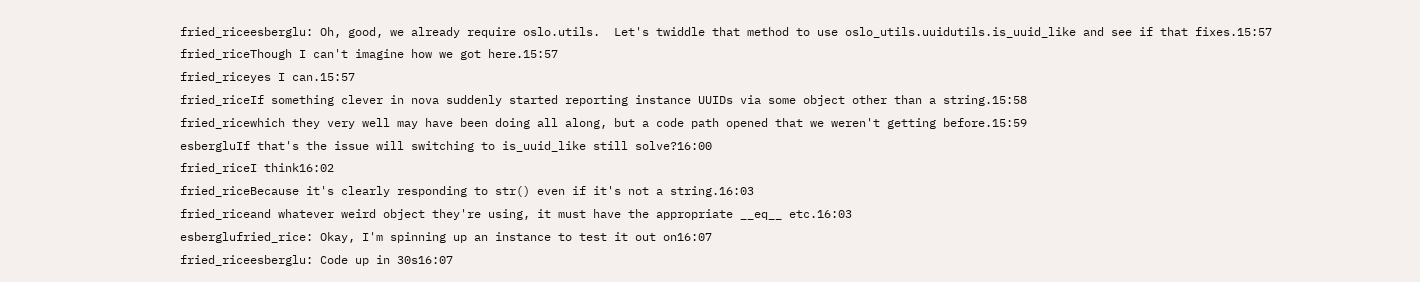fried_riceesberglu: Oh, good, we already require oslo.utils.  Let's twiddle that method to use oslo_utils.uuidutils.is_uuid_like and see if that fixes.15:57
fried_riceThough I can't imagine how we got here.15:57
fried_riceyes I can.15:57
fried_riceIf something clever in nova suddenly started reporting instance UUIDs via some object other than a string.15:58
fried_ricewhich they very well may have been doing all along, but a code path opened that we weren't getting before.15:59
esbergluIf that's the issue will switching to is_uuid_like still solve?16:00
fried_riceI think16:02
fried_riceBecause it's clearly responding to str() even if it's not a string.16:03
fried_riceand whatever weird object they're using, it must have the appropriate __eq__ etc.16:03
esberglufried_rice: Okay, I'm spinning up an instance to test it out on16:07
fried_riceesberglu: Code up in 30s16:07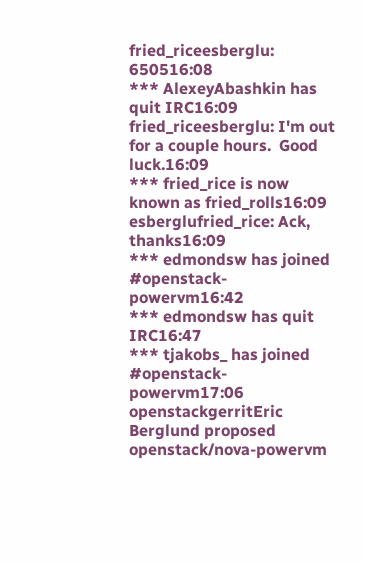fried_riceesberglu: 650516:08
*** AlexeyAbashkin has quit IRC16:09
fried_riceesberglu: I'm out for a couple hours.  Good luck.16:09
*** fried_rice is now known as fried_rolls16:09
esberglufried_rice: Ack, thanks16:09
*** edmondsw has joined #openstack-powervm16:42
*** edmondsw has quit IRC16:47
*** tjakobs_ has joined #openstack-powervm17:06
openstackgerritEric Berglund proposed openstack/nova-powervm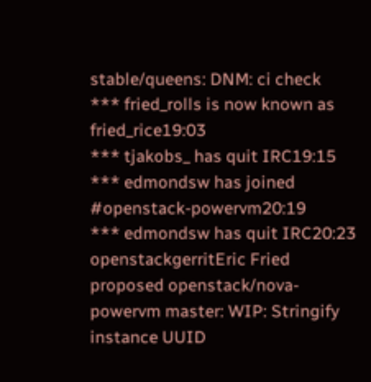stable/queens: DNM: ci check
*** fried_rolls is now known as fried_rice19:03
*** tjakobs_ has quit IRC19:15
*** edmondsw has joined #openstack-powervm20:19
*** edmondsw has quit IRC20:23
openstackgerritEric Fried proposed openstack/nova-powervm master: WIP: Stringify instance UUID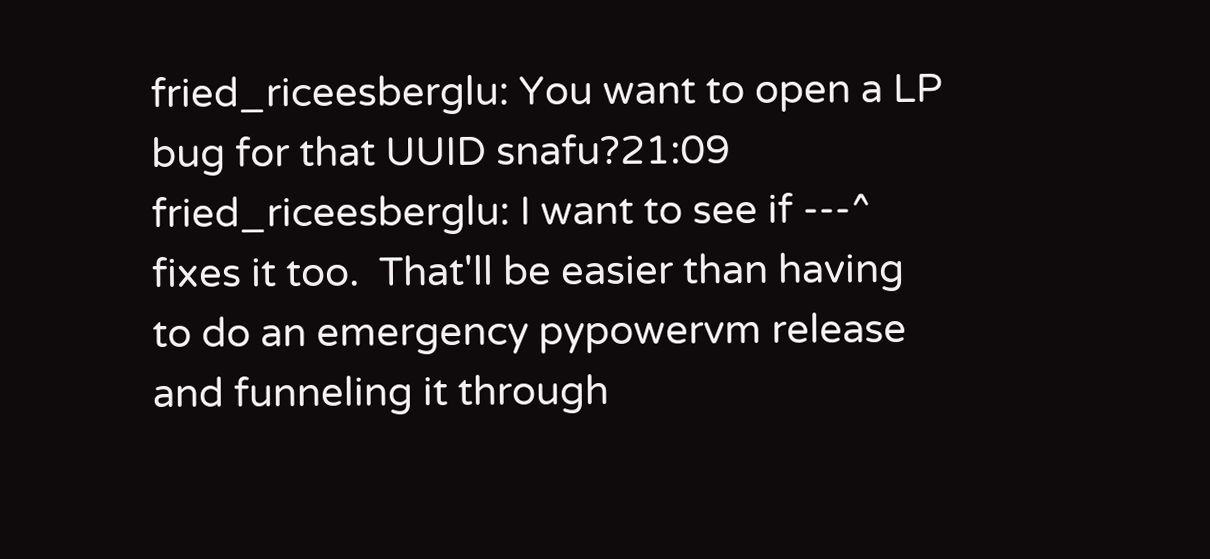fried_riceesberglu: You want to open a LP bug for that UUID snafu?21:09
fried_riceesberglu: I want to see if ---^ fixes it too.  That'll be easier than having to do an emergency pypowervm release and funneling it through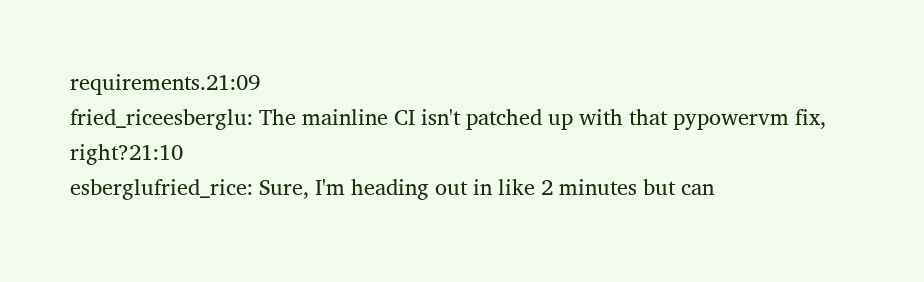requirements.21:09
fried_riceesberglu: The mainline CI isn't patched up with that pypowervm fix, right?21:10
esberglufried_rice: Sure, I'm heading out in like 2 minutes but can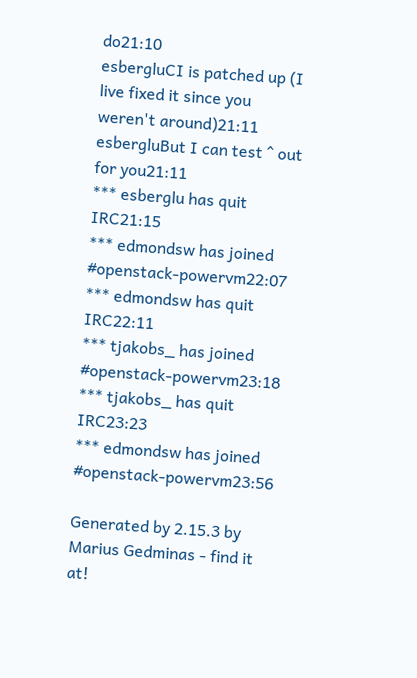do21:10
esbergluCI is patched up (I live fixed it since you weren't around)21:11
esbergluBut I can test ^ out for you21:11
*** esberglu has quit IRC21:15
*** edmondsw has joined #openstack-powervm22:07
*** edmondsw has quit IRC22:11
*** tjakobs_ has joined #openstack-powervm23:18
*** tjakobs_ has quit IRC23:23
*** edmondsw has joined #openstack-powervm23:56

Generated by 2.15.3 by Marius Gedminas - find it at!